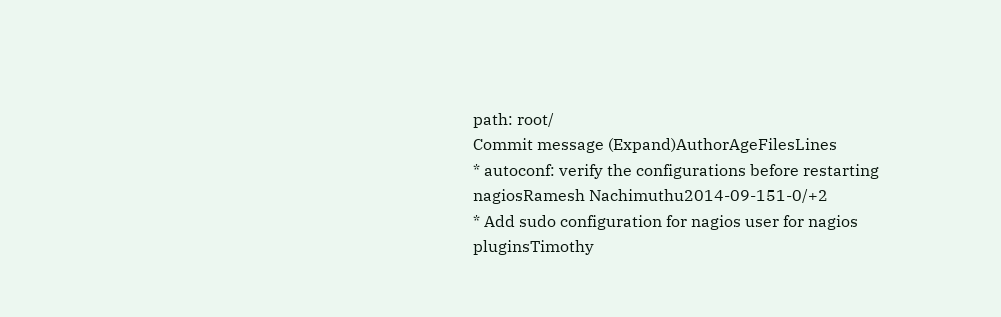path: root/
Commit message (Expand)AuthorAgeFilesLines
* autoconf: verify the configurations before restarting nagiosRamesh Nachimuthu2014-09-151-0/+2
* Add sudo configuration for nagios user for nagios pluginsTimothy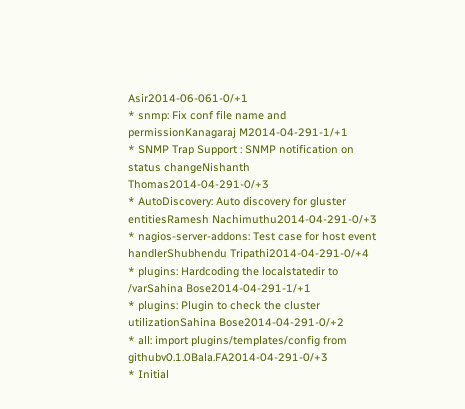Asir2014-06-061-0/+1
* snmp: Fix conf file name and permissionKanagaraj M2014-04-291-1/+1
* SNMP Trap Support : SNMP notification on status changeNishanth Thomas2014-04-291-0/+3
* AutoDiscovery: Auto discovery for gluster entitiesRamesh Nachimuthu2014-04-291-0/+3
* nagios-server-addons: Test case for host event handlerShubhendu Tripathi2014-04-291-0/+4
* plugins: Hardcoding the localstatedir to /varSahina Bose2014-04-291-1/+1
* plugins: Plugin to check the cluster utilizationSahina Bose2014-04-291-0/+2
* all: import plugins/templates/config from githubv0.1.0Bala.FA2014-04-291-0/+3
* Initial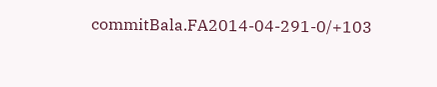commitBala.FA2014-04-291-0/+103